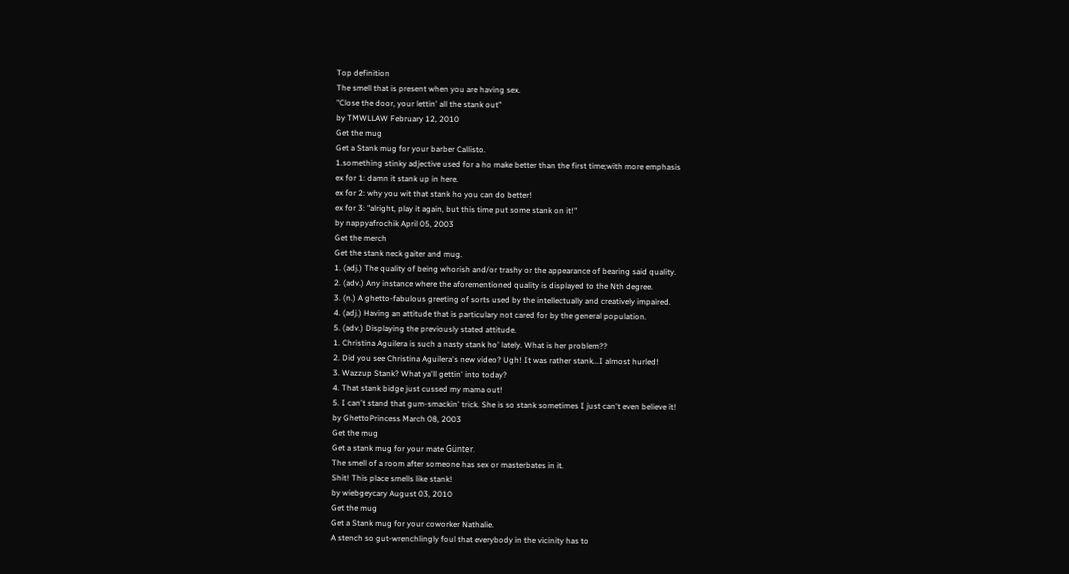Top definition
The smell that is present when you are having sex.
"Close the door, your lettin' all the stank out"
by TMWLLAW February 12, 2010
Get the mug
Get a Stank mug for your barber Callisto.
1.something stinky adjective used for a ho make better than the first time;with more emphasis
ex for 1: damn it stank up in here.
ex for 2: why you wit that stank ho you can do better!
ex for 3: "alright, play it again, but this time put some stank on it!"
by nappyafrochik April 05, 2003
Get the merch
Get the stank neck gaiter and mug.
1. (adj.) The quality of being whorish and/or trashy or the appearance of bearing said quality.
2. (adv.) Any instance where the aforementioned quality is displayed to the Nth degree.
3. (n.) A ghetto-fabulous greeting of sorts used by the intellectually and creatively impaired.
4. (adj.) Having an attitude that is particulary not cared for by the general population.
5. (adv.) Displaying the previously stated attitude.
1. Christina Aguilera is such a nasty stank ho' lately. What is her problem??
2. Did you see Christina Aguilera's new video? Ugh! It was rather stank...I almost hurled!
3. Wazzup Stank? What ya'll gettin' into today?
4. That stank bidge just cussed my mama out!
5. I can't stand that gum-smackin' trick. She is so stank sometimes I just can't even believe it!
by GhettoPrincess March 08, 2003
Get the mug
Get a stank mug for your mate Günter.
The smell of a room after someone has sex or masterbates in it.
Shit! This place smells like stank!
by wiebgeycary August 03, 2010
Get the mug
Get a Stank mug for your coworker Nathalie.
A stench so gut-wrenchlingly foul that everybody in the vicinity has to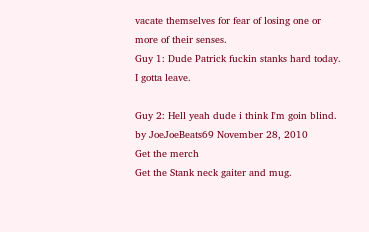vacate themselves for fear of losing one or more of their senses.
Guy 1: Dude Patrick fuckin stanks hard today. I gotta leave.

Guy 2: Hell yeah dude i think I'm goin blind.
by JoeJoeBeats69 November 28, 2010
Get the merch
Get the Stank neck gaiter and mug.